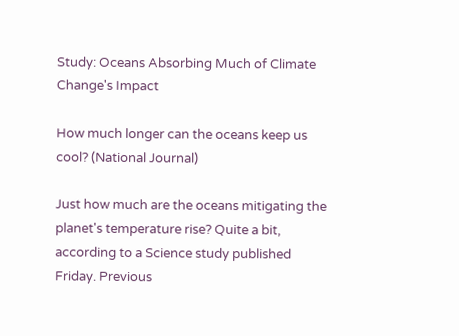Study: Oceans Absorbing Much of Climate Change's Impact

How much longer can the oceans keep us cool? (National Journal)

Just how much are the oceans mitigating the planet's temperature rise? Quite a bit, according to a Science study published Friday. Previous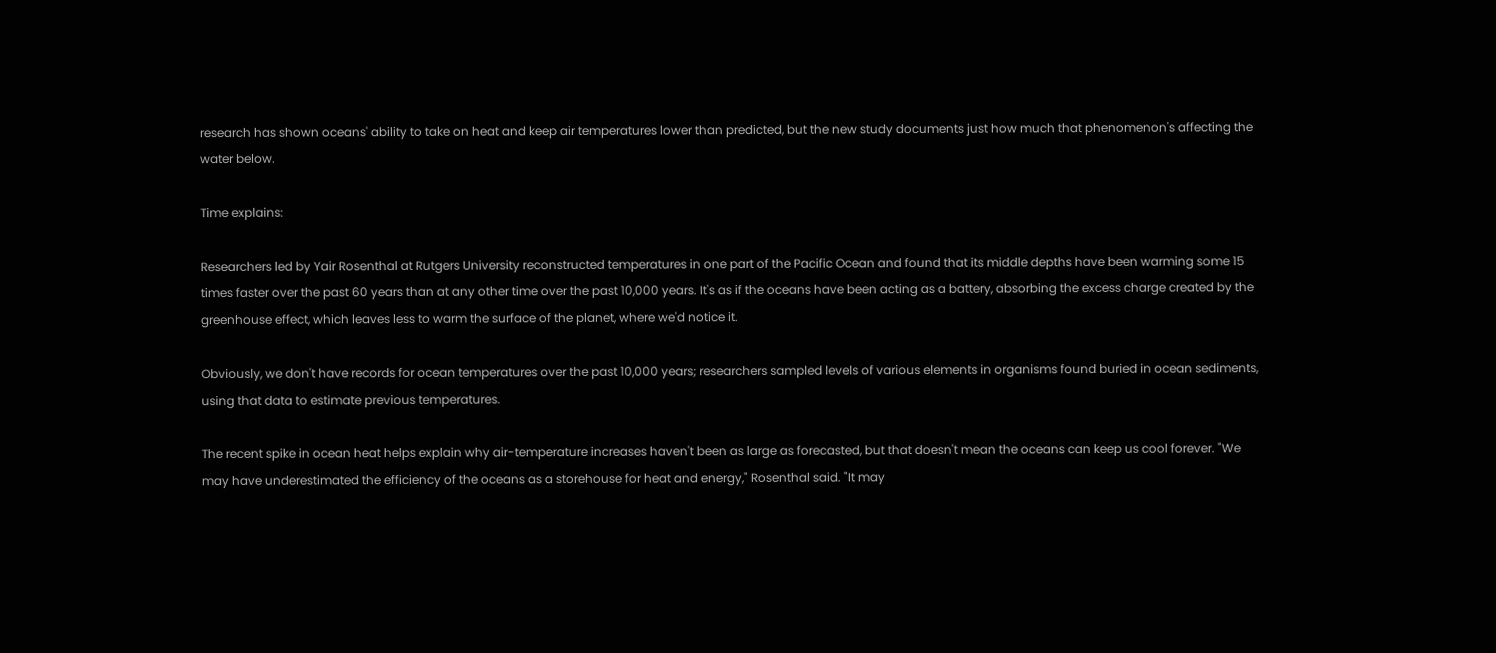research has shown oceans' ability to take on heat and keep air temperatures lower than predicted, but the new study documents just how much that phenomenon's affecting the water below.

Time explains:

Researchers led by Yair Rosenthal at Rutgers University reconstructed temperatures in one part of the Pacific Ocean and found that its middle depths have been warming some 15 times faster over the past 60 years than at any other time over the past 10,000 years. It's as if the oceans have been acting as a battery, absorbing the excess charge created by the greenhouse effect, which leaves less to warm the surface of the planet, where we'd notice it.

Obviously, we don't have records for ocean temperatures over the past 10,000 years; researchers sampled levels of various elements in organisms found buried in ocean sediments, using that data to estimate previous temperatures.

The recent spike in ocean heat helps explain why air-temperature increases haven't been as large as forecasted, but that doesn't mean the oceans can keep us cool forever. "We may have underestimated the efficiency of the oceans as a storehouse for heat and energy," Rosenthal said. "It may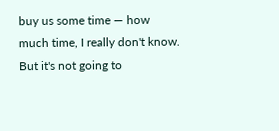buy us some time — how much time, I really don't know. But it's not going to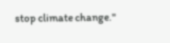stop climate change."